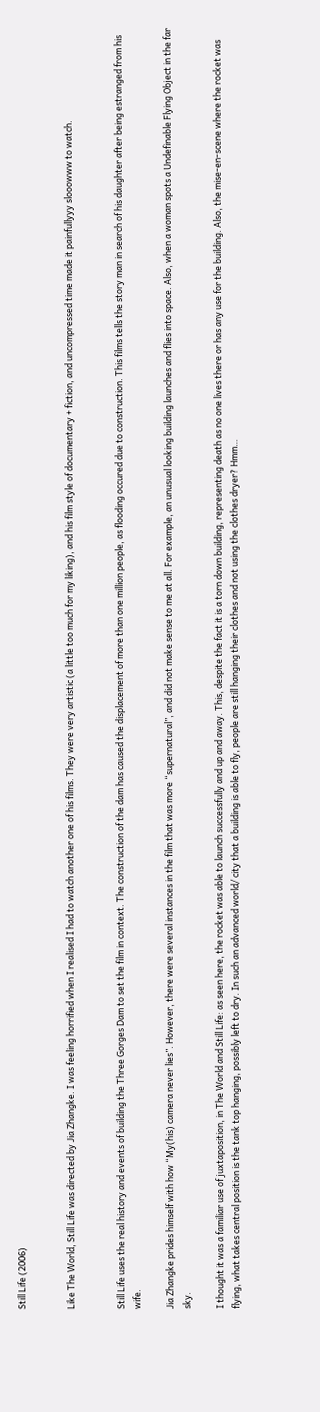Still Life (2006)


Like The World, Still Life was directed by Jia Zhangke. I was feeling horrified when I realised I had to watch another one of his films. They were very artistic (a little too much for my liking), and his film style of documentary + fiction, and uncompressed time made it painfullyyy slooowww to watch.


Still Life uses the real history and events of building the Three Gorges Dam to set the film in context. The construction of the dam has caused the displacement of more than one million people, as flooding occured due to construction. This films tells the story man in search of his daughter after being estranged from his wife.

Jia Zhangke prides himself with how “My(his) camera never lies”. However, there were several instances in the film that was more “supernatural”, and did not make sense to me at all. For example, an unusual looking building launches and flies into space. Also, when a woman spots a Undefinable Flying Object in the far sky.

I thought it was a familiar use of juxtaposition, in The World and Still Life: as seen here, the rocket was able to launch successfully and up and away. This, despite the fact it is a torn down building, representing death as no one lives there or has any use for the building. Also, the mise-en-scene where the rocket was flying, what takes central position is the tank top hanging, possibly left to dry. In such an advanced world/ city that a building is able to fly, people are still hanging their clothes and not using the clothes dryer? Hmm…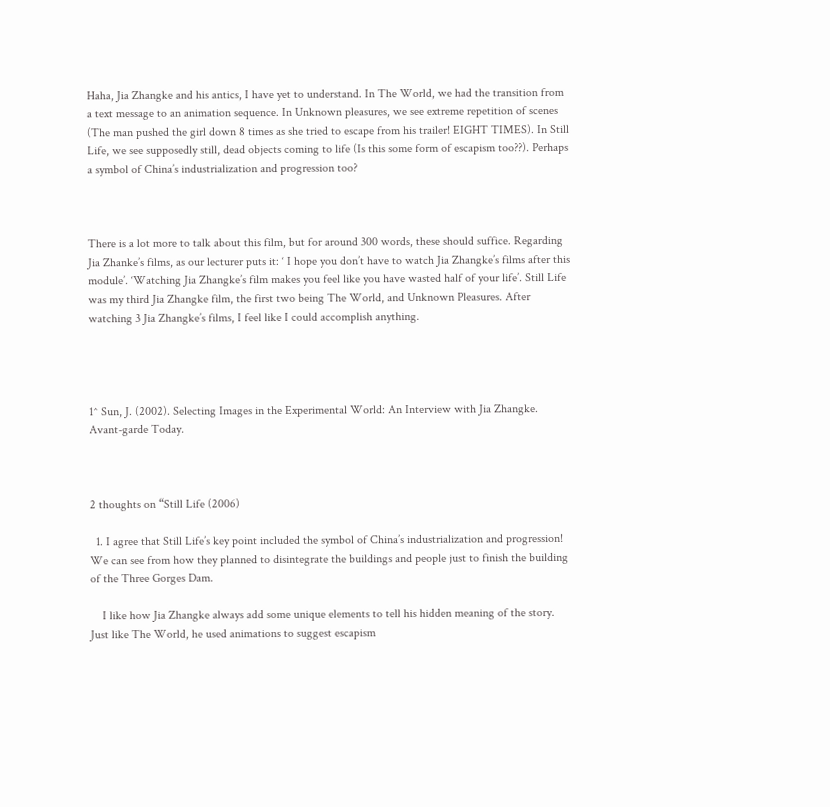Haha, Jia Zhangke and his antics, I have yet to understand. In The World, we had the transition from a text message to an animation sequence. In Unknown pleasures, we see extreme repetition of scenes (The man pushed the girl down 8 times as she tried to escape from his trailer! EIGHT TIMES). In Still Life, we see supposedly still, dead objects coming to life (Is this some form of escapism too??). Perhaps a symbol of China’s industrialization and progression too?



There is a lot more to talk about this film, but for around 300 words, these should suffice. Regarding Jia Zhanke’s films, as our lecturer puts it: ‘ I hope you don’t have to watch Jia Zhangke’s films after this module’. ‘Watching Jia Zhangke’s film makes you feel like you have wasted half of your life’. Still Life was my third Jia Zhangke film, the first two being The World, and Unknown Pleasures. After watching 3 Jia Zhangke’s films, I feel like I could accomplish anything.




1^ Sun, J. (2002). Selecting Images in the Experimental World: An Interview with Jia Zhangke. Avant-garde Today.



2 thoughts on “Still Life (2006)

  1. I agree that Still Life’s key point included the symbol of China’s industrialization and progression! We can see from how they planned to disintegrate the buildings and people just to finish the building of the Three Gorges Dam.

    I like how Jia Zhangke always add some unique elements to tell his hidden meaning of the story. Just like The World, he used animations to suggest escapism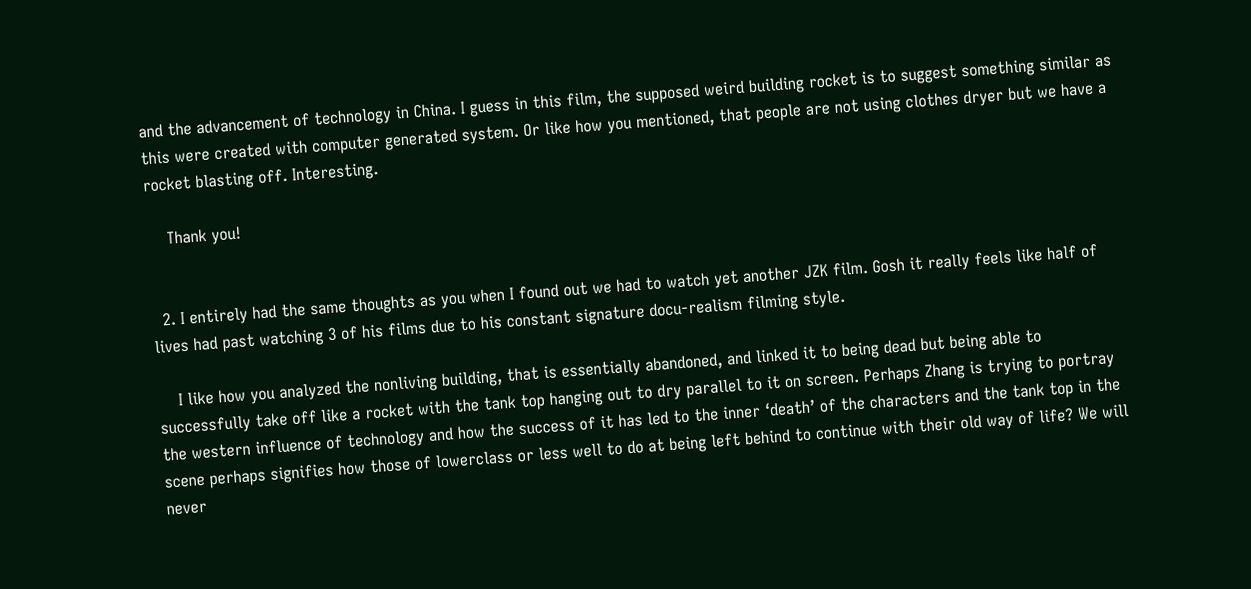and the advancement of technology in China. I guess in this film, the supposed weird building rocket is to suggest something similar as this were created with computer generated system. Or like how you mentioned, that people are not using clothes dryer but we have a rocket blasting off. Interesting.

    Thank you!


  2. I entirely had the same thoughts as you when I found out we had to watch yet another JZK film. Gosh it really feels like half of lives had past watching 3 of his films due to his constant signature docu-realism filming style.

    I like how you analyzed the nonliving building, that is essentially abandoned, and linked it to being dead but being able to successfully take off like a rocket with the tank top hanging out to dry parallel to it on screen. Perhaps Zhang is trying to portray the western influence of technology and how the success of it has led to the inner ‘death’ of the characters and the tank top in the scene perhaps signifies how those of lowerclass or less well to do at being left behind to continue with their old way of life? We will never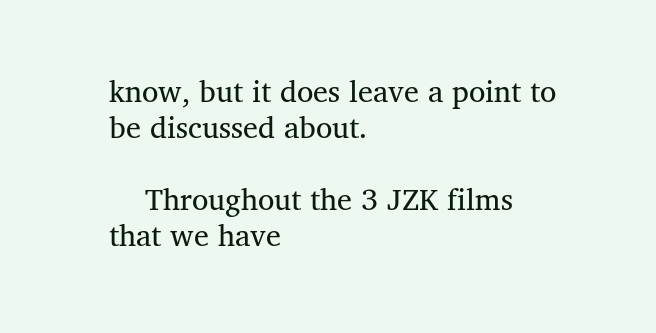know, but it does leave a point to be discussed about.

    Throughout the 3 JZK films that we have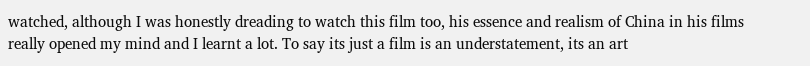watched, although I was honestly dreading to watch this film too, his essence and realism of China in his films really opened my mind and I learnt a lot. To say its just a film is an understatement, its an art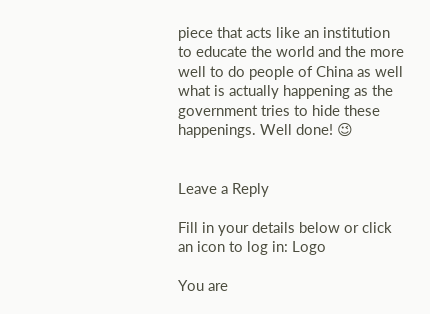piece that acts like an institution to educate the world and the more well to do people of China as well what is actually happening as the government tries to hide these happenings. Well done! 😉


Leave a Reply

Fill in your details below or click an icon to log in: Logo

You are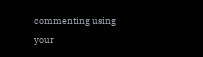commenting using your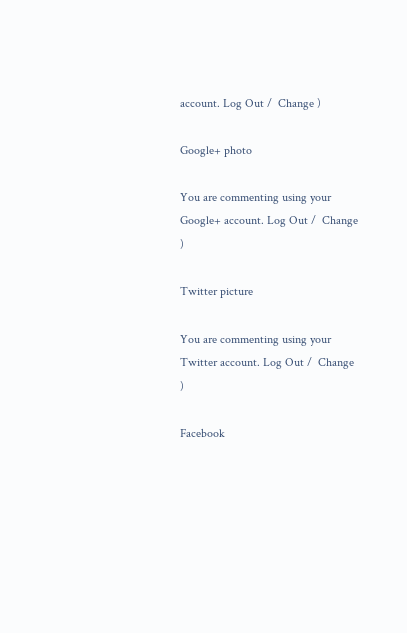account. Log Out /  Change )

Google+ photo

You are commenting using your Google+ account. Log Out /  Change )

Twitter picture

You are commenting using your Twitter account. Log Out /  Change )

Facebook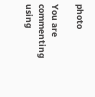photo

You are commenting using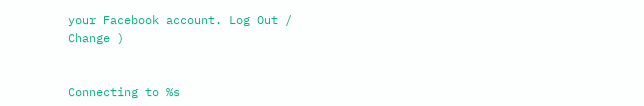your Facebook account. Log Out /  Change )


Connecting to %s